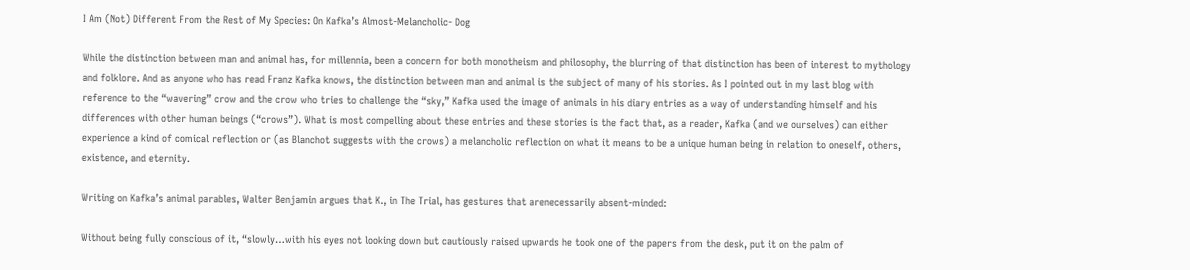I Am (Not) Different From the Rest of My Species: On Kafka’s Almost-Melancholic- Dog

While the distinction between man and animal has, for millennia, been a concern for both monotheism and philosophy, the blurring of that distinction has been of interest to mythology and folklore. And as anyone who has read Franz Kafka knows, the distinction between man and animal is the subject of many of his stories. As I pointed out in my last blog with reference to the “wavering” crow and the crow who tries to challenge the “sky,” Kafka used the image of animals in his diary entries as a way of understanding himself and his differences with other human beings (“crows”). What is most compelling about these entries and these stories is the fact that, as a reader, Kafka (and we ourselves) can either experience a kind of comical reflection or (as Blanchot suggests with the crows) a melancholic reflection on what it means to be a unique human being in relation to oneself, others, existence, and eternity.

Writing on Kafka’s animal parables, Walter Benjamin argues that K., in The Trial, has gestures that arenecessarily absent-minded:

Without being fully conscious of it, “slowly…with his eyes not looking down but cautiously raised upwards he took one of the papers from the desk, put it on the palm of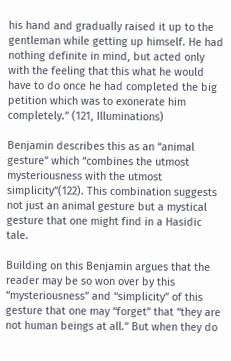his hand and gradually raised it up to the gentleman while getting up himself. He had nothing definite in mind, but acted only with the feeling that this what he would have to do once he had completed the big petition which was to exonerate him completely.” (121, Illuminations)

Benjamin describes this as an “animal gesture” which “combines the utmost mysteriousness with the utmost simplicity”(122). This combination suggests not just an animal gesture but a mystical gesture that one might find in a Hasidic tale.

Building on this Benjamin argues that the reader may be so won over by this “mysteriousness” and “simplicity” of this gesture that one may “forget” that “they are not human beings at all.” But when they do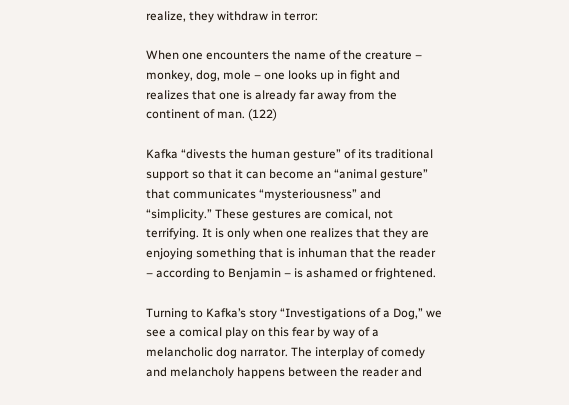realize, they withdraw in terror:

When one encounters the name of the creature – monkey, dog, mole – one looks up in fight and realizes that one is already far away from the continent of man. (122)

Kafka “divests the human gesture” of its traditional support so that it can become an “animal gesture” that communicates “mysteriousness” and “simplicity.” These gestures are comical, not terrifying. It is only when one realizes that they are enjoying something that is inhuman that the reader – according to Benjamin – is ashamed or frightened.

Turning to Kafka’s story “Investigations of a Dog,” we see a comical play on this fear by way of a melancholic dog narrator. The interplay of comedy and melancholy happens between the reader and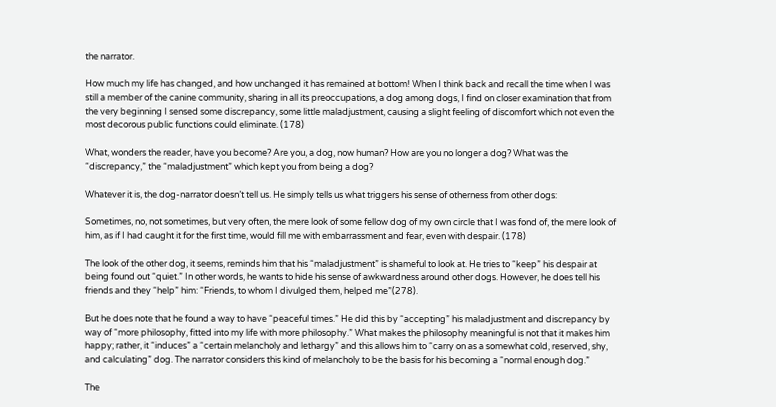the narrator.

How much my life has changed, and how unchanged it has remained at bottom! When I think back and recall the time when I was still a member of the canine community, sharing in all its preoccupations, a dog among dogs, I find on closer examination that from the very beginning I sensed some discrepancy, some little maladjustment, causing a slight feeling of discomfort which not even the most decorous public functions could eliminate. (178)

What, wonders the reader, have you become? Are you, a dog, now human? How are you no longer a dog? What was the “discrepancy,” the “maladjustment” which kept you from being a dog?

Whatever it is, the dog-narrator doesn’t tell us. He simply tells us what triggers his sense of otherness from other dogs:

Sometimes, no, not sometimes, but very often, the mere look of some fellow dog of my own circle that I was fond of, the mere look of him, as if I had caught it for the first time, would fill me with embarrassment and fear, even with despair. (178)

The look of the other dog, it seems, reminds him that his “maladjustment” is shameful to look at. He tries to “keep” his despair at being found out “quiet.” In other words, he wants to hide his sense of awkwardness around other dogs. However, he does tell his friends and they “help” him: “Friends, to whom I divulged them, helped me”(278).

But he does note that he found a way to have “peaceful times.” He did this by “accepting” his maladjustment and discrepancy by way of “more philosophy, fitted into my life with more philosophy.” What makes the philosophy meaningful is not that it makes him happy; rather, it “induces” a “certain melancholy and lethargy” and this allows him to “carry on as a somewhat cold, reserved, shy, and calculating” dog. The narrator considers this kind of melancholy to be the basis for his becoming a “normal enough dog.”

The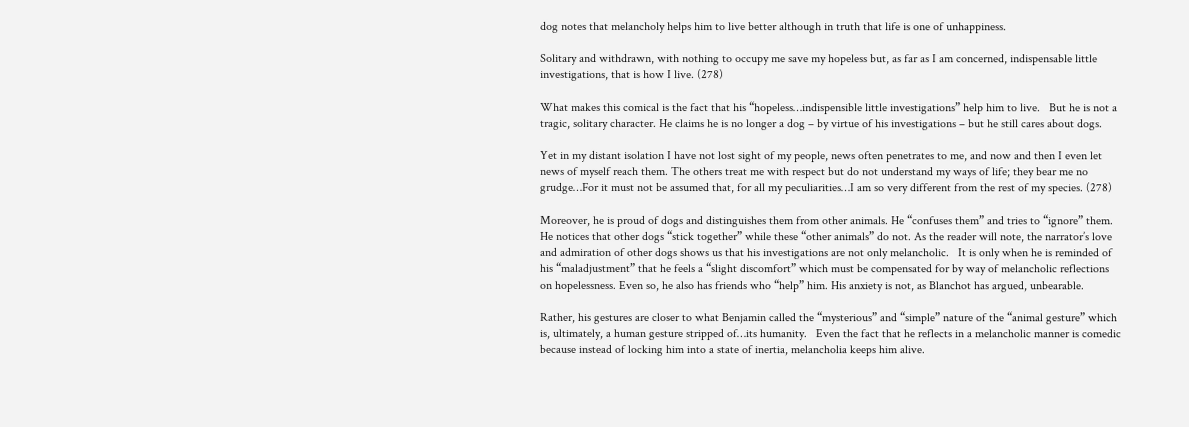dog notes that melancholy helps him to live better although in truth that life is one of unhappiness.

Solitary and withdrawn, with nothing to occupy me save my hopeless but, as far as I am concerned, indispensable little investigations, that is how I live. (278)

What makes this comical is the fact that his “hopeless…indispensible little investigations” help him to live.   But he is not a tragic, solitary character. He claims he is no longer a dog – by virtue of his investigations – but he still cares about dogs.

Yet in my distant isolation I have not lost sight of my people, news often penetrates to me, and now and then I even let news of myself reach them. The others treat me with respect but do not understand my ways of life; they bear me no grudge…For it must not be assumed that, for all my peculiarities…I am so very different from the rest of my species. (278)

Moreover, he is proud of dogs and distinguishes them from other animals. He “confuses them” and tries to “ignore” them. He notices that other dogs “stick together” while these “other animals” do not. As the reader will note, the narrator’s love and admiration of other dogs shows us that his investigations are not only melancholic.   It is only when he is reminded of his “maladjustment” that he feels a “slight discomfort” which must be compensated for by way of melancholic reflections on hopelessness. Even so, he also has friends who “help” him. His anxiety is not, as Blanchot has argued, unbearable.

Rather, his gestures are closer to what Benjamin called the “mysterious” and “simple” nature of the “animal gesture” which is, ultimately, a human gesture stripped of…its humanity.   Even the fact that he reflects in a melancholic manner is comedic because instead of locking him into a state of inertia, melancholia keeps him alive.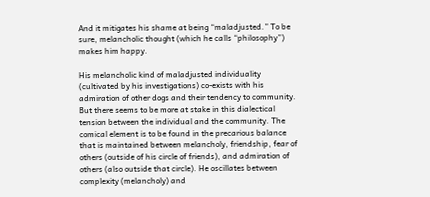And it mitigates his shame at being “maladjusted.” To be sure, melancholic thought (which he calls “philosophy”) makes him happy.

His melancholic kind of maladjusted individuality (cultivated by his investigations) co-exists with his admiration of other dogs and their tendency to community. But there seems to be more at stake in this dialectical tension between the individual and the community. The comical element is to be found in the precarious balance that is maintained between melancholy, friendship, fear of others (outside of his circle of friends), and admiration of others (also outside that circle). He oscillates between complexity (melancholy) and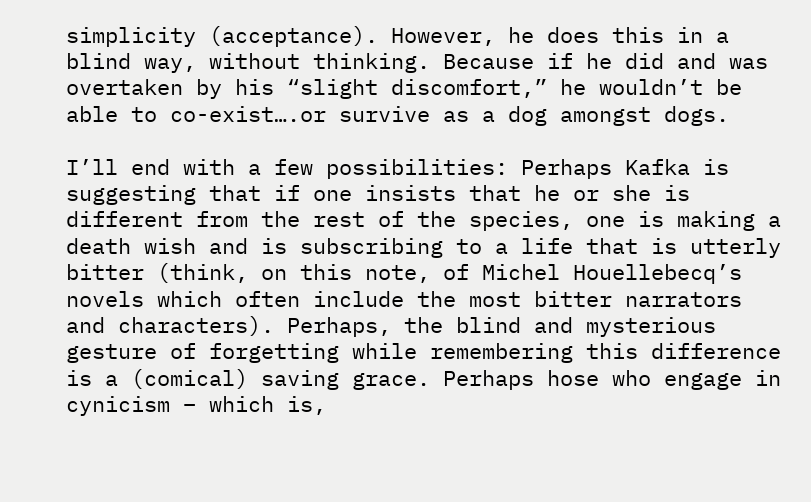simplicity (acceptance). However, he does this in a blind way, without thinking. Because if he did and was overtaken by his “slight discomfort,” he wouldn’t be able to co-exist….or survive as a dog amongst dogs.

I’ll end with a few possibilities: Perhaps Kafka is suggesting that if one insists that he or she is different from the rest of the species, one is making a death wish and is subscribing to a life that is utterly bitter (think, on this note, of Michel Houellebecq’s novels which often include the most bitter narrators and characters). Perhaps, the blind and mysterious gesture of forgetting while remembering this difference is a (comical) saving grace. Perhaps hose who engage in cynicism – which is,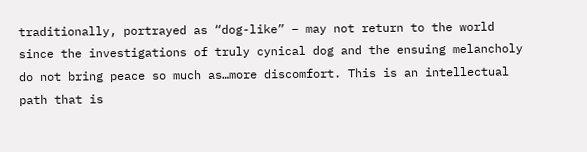traditionally, portrayed as “dog-like” – may not return to the world since the investigations of truly cynical dog and the ensuing melancholy do not bring peace so much as…more discomfort. This is an intellectual path that is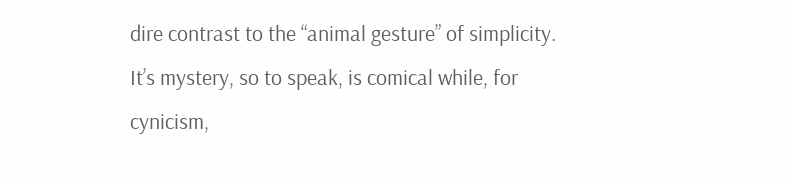dire contrast to the “animal gesture” of simplicity. It’s mystery, so to speak, is comical while, for cynicism,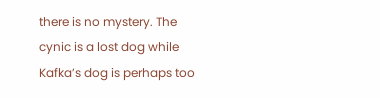there is no mystery. The cynic is a lost dog while Kafka’s dog is perhaps too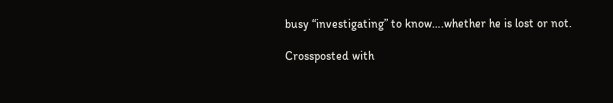busy “investigating” to know….whether he is lost or not.

Crossposted with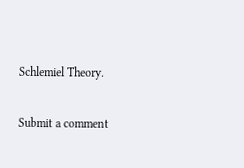Schlemiel Theory.

Submit a comment